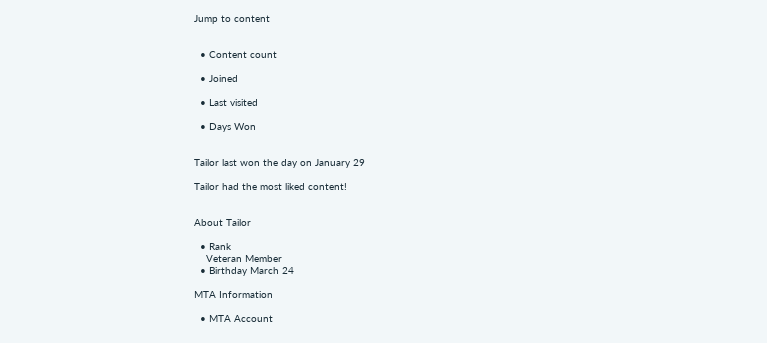Jump to content


  • Content count

  • Joined

  • Last visited

  • Days Won


Tailor last won the day on January 29

Tailor had the most liked content!


About Tailor

  • Rank
    Veteran Member
  • Birthday March 24

MTA Information

  • MTA Account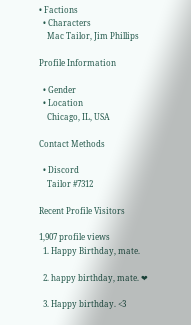• Factions
  • Characters
    Mac Tailor, Jim Phillips

Profile Information

  • Gender
  • Location
    Chicago, IL, USA

Contact Methods

  • Discord
    Tailor #7312

Recent Profile Visitors

1,907 profile views
  1. Happy Birthday, mate.

  2. happy birthday, mate. ❤

  3. Happy birthday. <3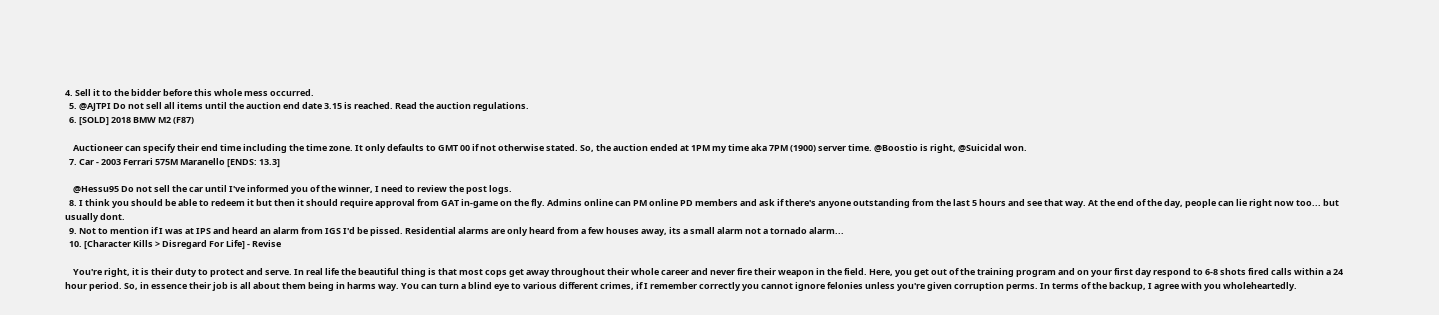4. Sell it to the bidder before this whole mess occurred.
  5. @AJTPI Do not sell all items until the auction end date 3.15 is reached. Read the auction regulations.
  6. [SOLD] 2018 BMW M2 (F87)

    Auctioneer can specify their end time including the time zone. It only defaults to GMT 00 if not otherwise stated. So, the auction ended at 1PM my time aka 7PM (1900) server time. @Boostio is right, @Suicidal won.
  7. Car - 2003 Ferrari 575M Maranello [ENDS: 13.3]

    @Hessu95 Do not sell the car until I've informed you of the winner, I need to review the post logs.
  8. I think you should be able to redeem it but then it should require approval from GAT in-game on the fly. Admins online can PM online PD members and ask if there's anyone outstanding from the last 5 hours and see that way. At the end of the day, people can lie right now too... but usually dont.
  9. Not to mention if I was at IPS and heard an alarm from IGS I'd be pissed. Residential alarms are only heard from a few houses away, its a small alarm not a tornado alarm...
  10. [Character Kills > Disregard For Life] - Revise

    You're right, it is their duty to protect and serve. In real life the beautiful thing is that most cops get away throughout their whole career and never fire their weapon in the field. Here, you get out of the training program and on your first day respond to 6-8 shots fired calls within a 24 hour period. So, in essence their job is all about them being in harms way. You can turn a blind eye to various different crimes, if I remember correctly you cannot ignore felonies unless you're given corruption perms. In terms of the backup, I agree with you wholeheartedly.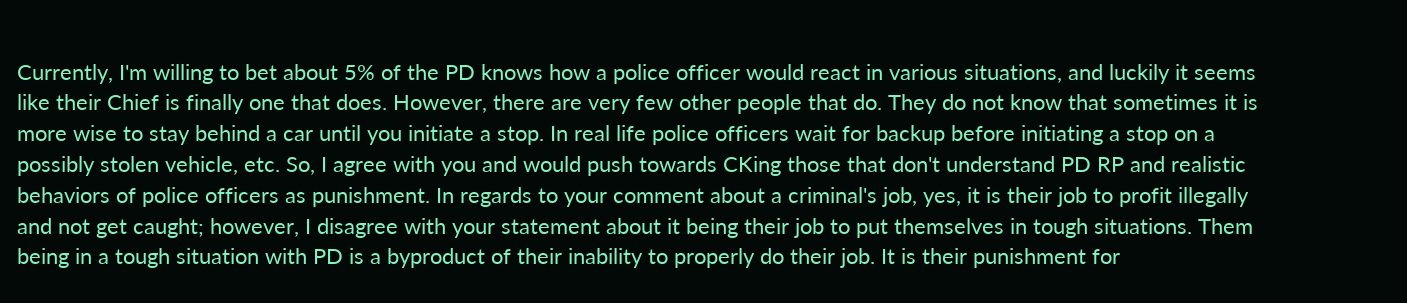Currently, I'm willing to bet about 5% of the PD knows how a police officer would react in various situations, and luckily it seems like their Chief is finally one that does. However, there are very few other people that do. They do not know that sometimes it is more wise to stay behind a car until you initiate a stop. In real life police officers wait for backup before initiating a stop on a possibly stolen vehicle, etc. So, I agree with you and would push towards CKing those that don't understand PD RP and realistic behaviors of police officers as punishment. In regards to your comment about a criminal's job, yes, it is their job to profit illegally and not get caught; however, I disagree with your statement about it being their job to put themselves in tough situations. Them being in a tough situation with PD is a byproduct of their inability to properly do their job. It is their punishment for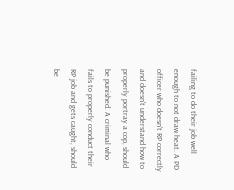failing to do their job well enough to not draw heat. A PD officer who doesn't RP correctly and doesn't understand how to properly portray a cop, should be punished. A criminal who fails to properly conduct their RP job and gets caught, should be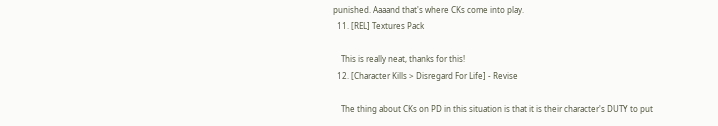punished. Aaaand that's where CKs come into play.
  11. [REL] Textures Pack

    This is really neat, thanks for this!
  12. [Character Kills > Disregard For Life] - Revise

    The thing about CKs on PD in this situation is that it is their character's DUTY to put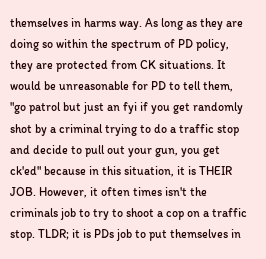themselves in harms way. As long as they are doing so within the spectrum of PD policy, they are protected from CK situations. It would be unreasonable for PD to tell them, "go patrol but just an fyi if you get randomly shot by a criminal trying to do a traffic stop and decide to pull out your gun, you get ck'ed" because in this situation, it is THEIR JOB. However, it often times isn't the criminals job to try to shoot a cop on a traffic stop. TLDR; it is PDs job to put themselves in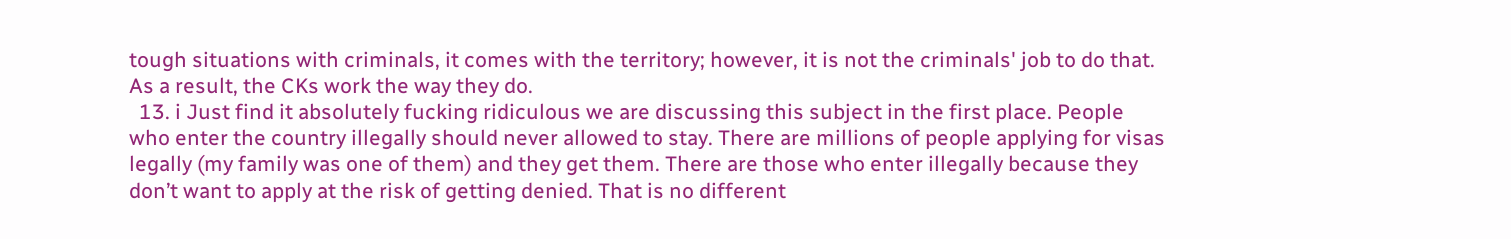tough situations with criminals, it comes with the territory; however, it is not the criminals' job to do that. As a result, the CKs work the way they do.
  13. i Just find it absolutely fucking ridiculous we are discussing this subject in the first place. People who enter the country illegally should never allowed to stay. There are millions of people applying for visas legally (my family was one of them) and they get them. There are those who enter illegally because they don’t want to apply at the risk of getting denied. That is no different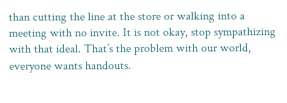than cutting the line at the store or walking into a meeting with no invite. It is not okay, stop sympathizing with that ideal. That’s the problem with our world, everyone wants handouts.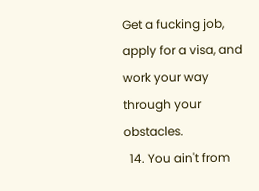Get a fucking job, apply for a visa, and work your way through your obstacles.
  14. You ain't from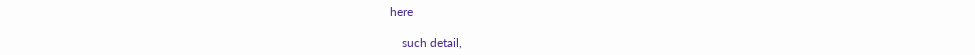here

    such detail,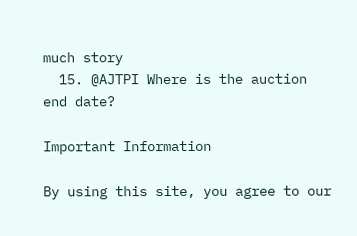much story
  15. @AJTPI Where is the auction end date?

Important Information

By using this site, you agree to our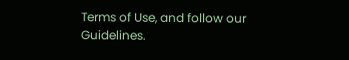Terms of Use, and follow our Guidelines.